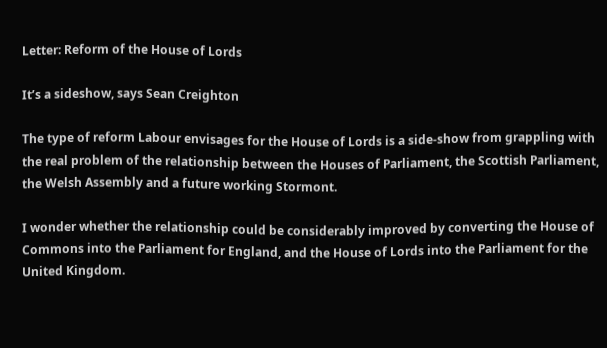Letter: Reform of the House of Lords

It’s a sideshow, says Sean Creighton

The type of reform Labour envisages for the House of Lords is a side-show from grappling with the real problem of the relationship between the Houses of Parliament, the Scottish Parliament, the Welsh Assembly and a future working Stormont.

I wonder whether the relationship could be considerably improved by converting the House of Commons into the Parliament for England, and the House of Lords into the Parliament for the United Kingdom.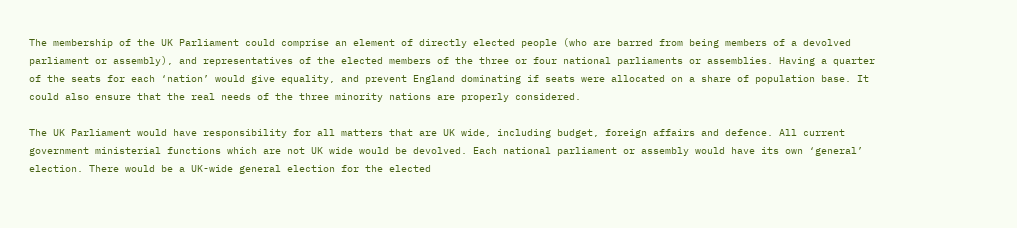The membership of the UK Parliament could comprise an element of directly elected people (who are barred from being members of a devolved parliament or assembly), and representatives of the elected members of the three or four national parliaments or assemblies. Having a quarter of the seats for each ‘nation’ would give equality, and prevent England dominating if seats were allocated on a share of population base. It could also ensure that the real needs of the three minority nations are properly considered.

The UK Parliament would have responsibility for all matters that are UK wide, including budget, foreign affairs and defence. All current government ministerial functions which are not UK wide would be devolved. Each national parliament or assembly would have its own ‘general’ election. There would be a UK-wide general election for the elected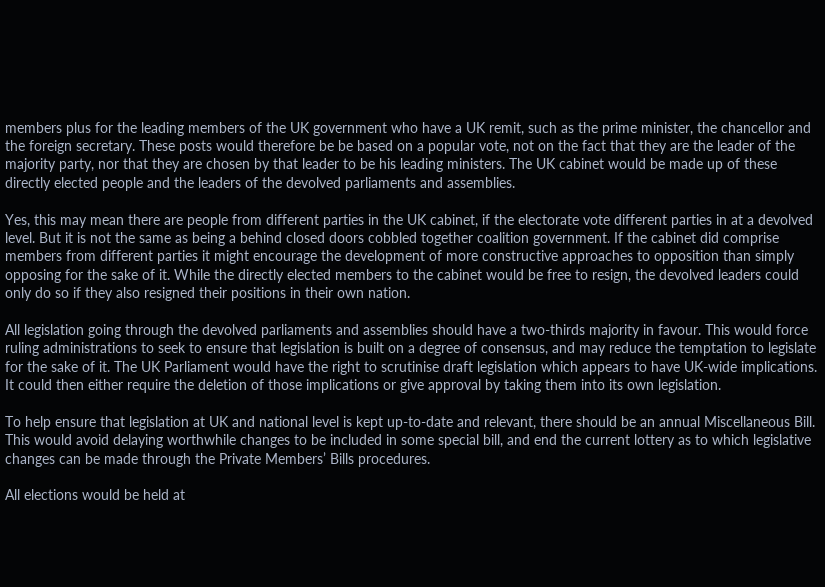members plus for the leading members of the UK government who have a UK remit, such as the prime minister, the chancellor and the foreign secretary. These posts would therefore be be based on a popular vote, not on the fact that they are the leader of the majority party, nor that they are chosen by that leader to be his leading ministers. The UK cabinet would be made up of these directly elected people and the leaders of the devolved parliaments and assemblies.

Yes, this may mean there are people from different parties in the UK cabinet, if the electorate vote different parties in at a devolved level. But it is not the same as being a behind closed doors cobbled together coalition government. If the cabinet did comprise members from different parties it might encourage the development of more constructive approaches to opposition than simply opposing for the sake of it. While the directly elected members to the cabinet would be free to resign, the devolved leaders could only do so if they also resigned their positions in their own nation.

All legislation going through the devolved parliaments and assemblies should have a two-thirds majority in favour. This would force ruling administrations to seek to ensure that legislation is built on a degree of consensus, and may reduce the temptation to legislate for the sake of it. The UK Parliament would have the right to scrutinise draft legislation which appears to have UK-wide implications. It could then either require the deletion of those implications or give approval by taking them into its own legislation.

To help ensure that legislation at UK and national level is kept up-to-date and relevant, there should be an annual Miscellaneous Bill. This would avoid delaying worthwhile changes to be included in some special bill, and end the current lottery as to which legislative changes can be made through the Private Members’ Bills procedures.

All elections would be held at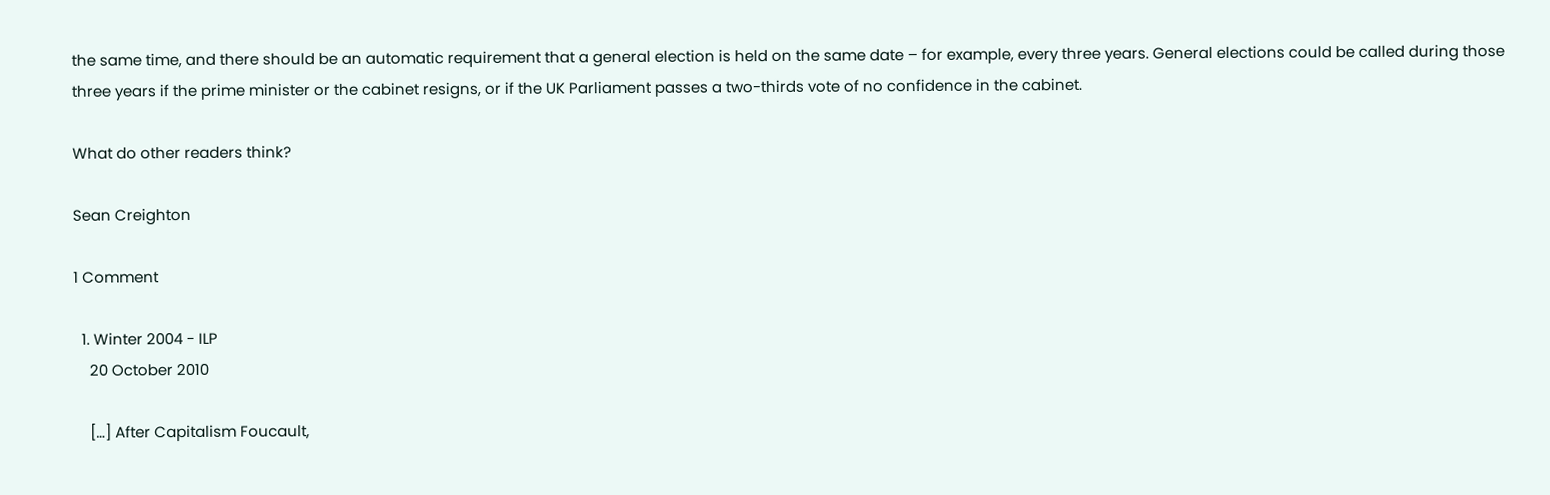the same time, and there should be an automatic requirement that a general election is held on the same date – for example, every three years. General elections could be called during those three years if the prime minister or the cabinet resigns, or if the UK Parliament passes a two-thirds vote of no confidence in the cabinet.

What do other readers think?

Sean Creighton

1 Comment

  1. Winter 2004 - ILP
    20 October 2010

    […] After Capitalism Foucault,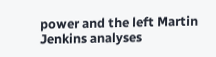power and the left Martin Jenkins analyses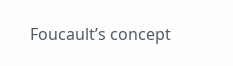Foucault’s concept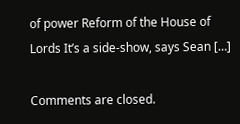of power Reform of the House of Lords It’s a side-show, says Sean […]

Comments are closed.